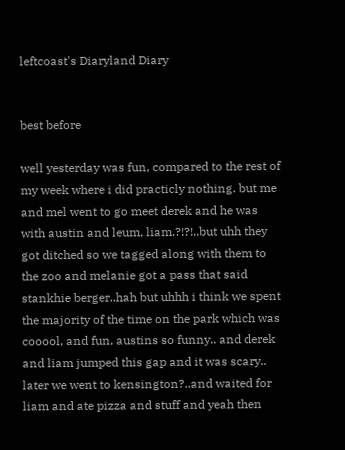leftcoast's Diaryland Diary


best before

well yesterday was fun, compared to the rest of my week where i did practicly nothing. but me and mel went to go meet derek and he was with austin and leum, liam.?!?!..but uhh they got ditched so we tagged along with them to the zoo and melanie got a pass that said stankhie berger..hah but uhhh i think we spent the majority of the time on the park which was cooool, and fun, austins so funny.. and derek and liam jumped this gap and it was scary.. later we went to kensington?..and waited for liam and ate pizza and stuff and yeah then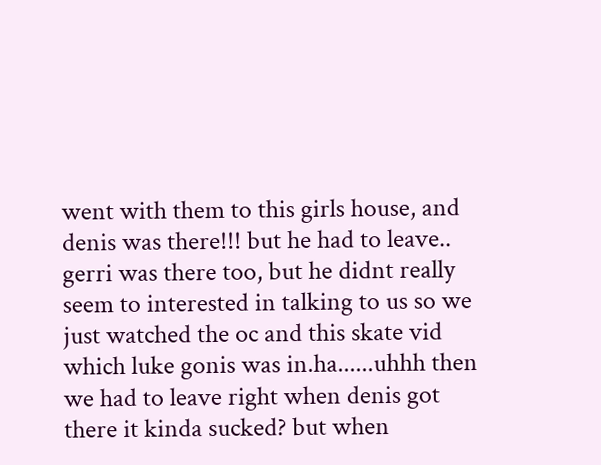went with them to this girls house, and denis was there!!! but he had to leave.. gerri was there too, but he didnt really seem to interested in talking to us so we just watched the oc and this skate vid which luke gonis was in.ha......uhhh then we had to leave right when denis got there it kinda sucked? but when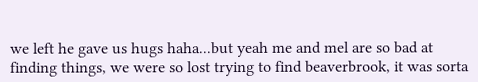we left he gave us hugs haha...but yeah me and mel are so bad at finding things, we were so lost trying to find beaverbrook, it was sorta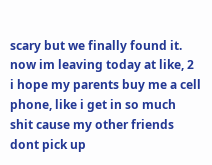scary but we finally found it.
now im leaving today at like, 2
i hope my parents buy me a cell phone, like i get in so much shit cause my other friends dont pick up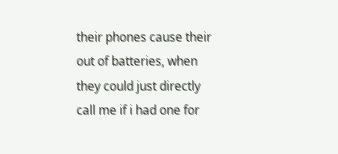their phones cause their out of batteries, when they could just directly call me if i had one for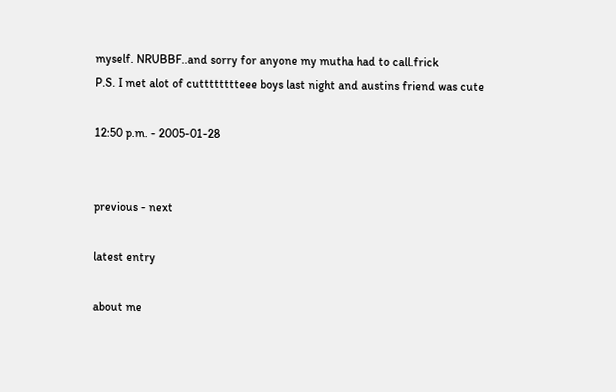myself. NRUBBF..and sorry for anyone my mutha had to call.frick
P.S. I met alot of cutttttttteee boys last night and austins friend was cute

12:50 p.m. - 2005-01-28


previous - next

latest entry

about me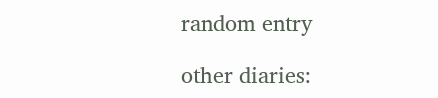random entry

other diaries: